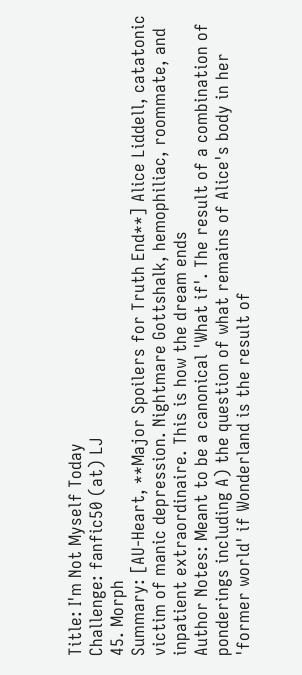Title: I'm Not Myself Today
Challenge: fanfic50 (at) LJ
45. Morph
Summary: [AU-Heart, **Major Spoilers for Truth End**] Alice Liddell, catatonic victim of manic depression. Nightmare Gottshalk, hemophiliac, roommate, and inpatient extraordinaire. This is how the dream ends
Author Notes: Meant to be a canonical 'What if'. The result of a combination of ponderings including A) the question of what remains of Alice's body in her 'former world' if Wonderland is the result of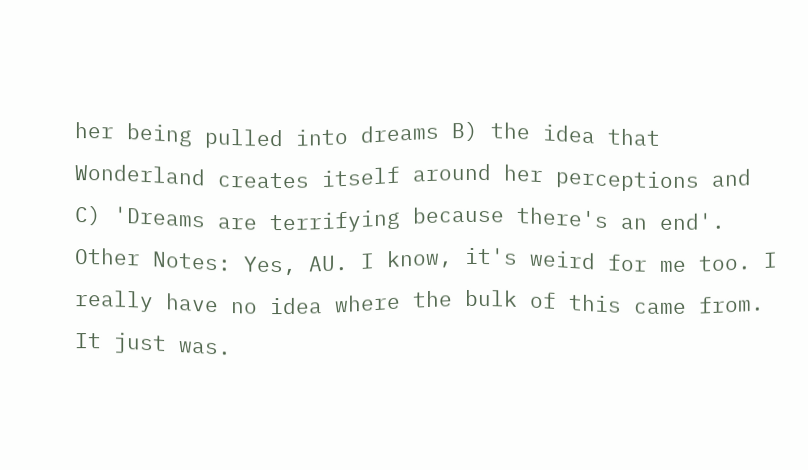her being pulled into dreams B) the idea that Wonderland creates itself around her perceptions and C) 'Dreams are terrifying because there's an end'.
Other Notes: Yes, AU. I know, it's weird for me too. I really have no idea where the bulk of this came from. It just was.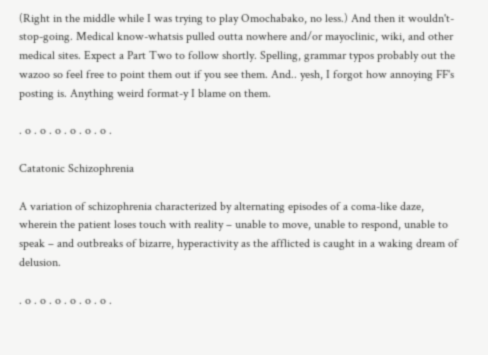(Right in the middle while I was trying to play Omochabako, no less.) And then it wouldn't-stop-going. Medical know-whatsis pulled outta nowhere and/or mayoclinic, wiki, and other medical sites. Expect a Part Two to follow shortly. Spelling, grammar typos probably out the wazoo so feel free to point them out if you see them. And.. yesh, I forgot how annoying FF's posting is. Anything weird format-y I blame on them.

. o . o . o . o . o . o .

Catatonic Schizophrenia

A variation of schizophrenia characterized by alternating episodes of a coma-like daze, wherein the patient loses touch with reality – unable to move, unable to respond, unable to speak – and outbreaks of bizarre, hyperactivity as the afflicted is caught in a waking dream of delusion.

. o . o . o . o . o . o .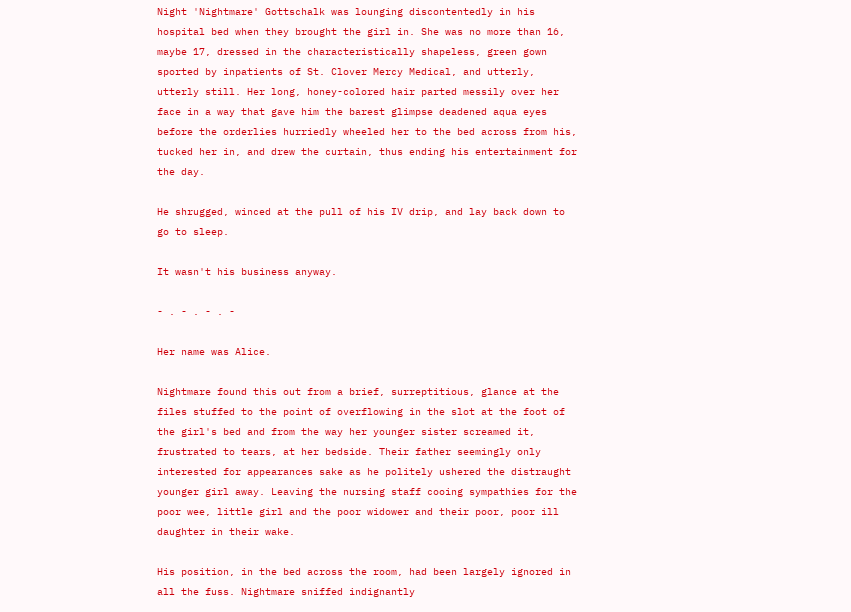Night 'Nightmare' Gottschalk was lounging discontentedly in his hospital bed when they brought the girl in. She was no more than 16, maybe 17, dressed in the characteristically shapeless, green gown sported by inpatients of St. Clover Mercy Medical, and utterly, utterly still. Her long, honey-colored hair parted messily over her face in a way that gave him the barest glimpse deadened aqua eyes before the orderlies hurriedly wheeled her to the bed across from his, tucked her in, and drew the curtain, thus ending his entertainment for the day.

He shrugged, winced at the pull of his IV drip, and lay back down to go to sleep.

It wasn't his business anyway.

- . - . - . -

Her name was Alice.

Nightmare found this out from a brief, surreptitious, glance at the files stuffed to the point of overflowing in the slot at the foot of the girl's bed and from the way her younger sister screamed it, frustrated to tears, at her bedside. Their father seemingly only interested for appearances sake as he politely ushered the distraught younger girl away. Leaving the nursing staff cooing sympathies for the poor wee, little girl and the poor widower and their poor, poor ill daughter in their wake.

His position, in the bed across the room, had been largely ignored in all the fuss. Nightmare sniffed indignantly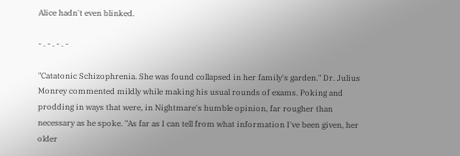Alice hadn't even blinked.

- . - . - . -

"Catatonic Schizophrenia. She was found collapsed in her family's garden." Dr. Julius Monrey commented mildly while making his usual rounds of exams. Poking and prodding in ways that were, in Nightmare's humble opinion, far rougher than necessary as he spoke. "As far as I can tell from what information I've been given, her older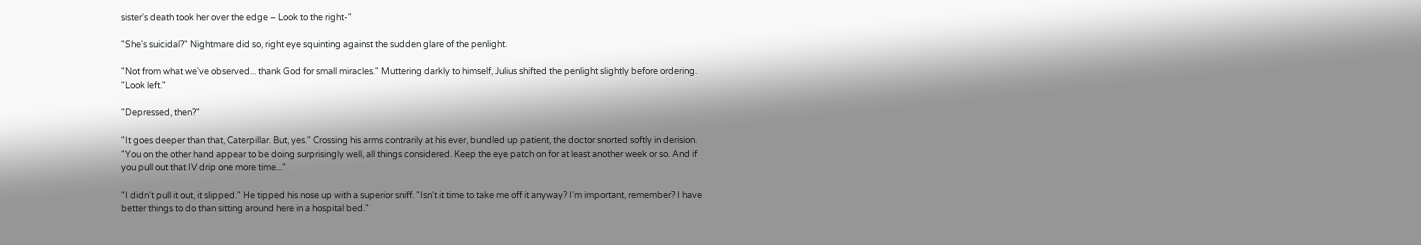sister's death took her over the edge – Look to the right-"

"She's suicidal?" Nightmare did so, right eye squinting against the sudden glare of the penlight.

"Not from what we've observed... thank God for small miracles." Muttering darkly to himself, Julius shifted the penlight slightly before ordering. "Look left."

"Depressed, then?"

"It goes deeper than that, Caterpillar. But, yes." Crossing his arms contrarily at his ever, bundled up patient, the doctor snorted softly in derision. "You on the other hand appear to be doing surprisingly well, all things considered. Keep the eye patch on for at least another week or so. And if you pull out that IV drip one more time..."

"I didn't pull it out, it slipped." He tipped his nose up with a superior sniff. "Isn't it time to take me off it anyway? I'm important, remember? I have better things to do than sitting around here in a hospital bed."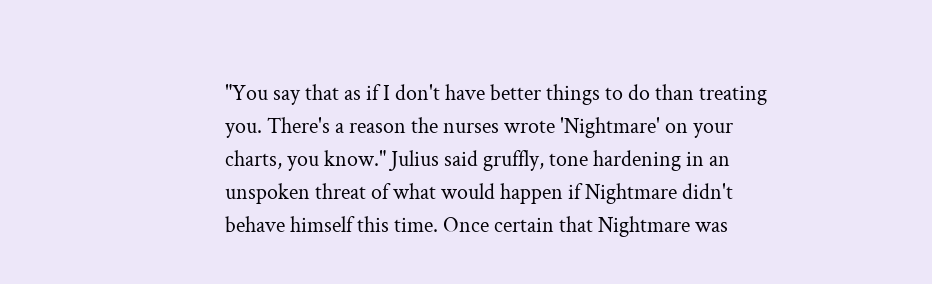"You say that as if I don't have better things to do than treating you. There's a reason the nurses wrote 'Nightmare' on your charts, you know." Julius said gruffly, tone hardening in an unspoken threat of what would happen if Nightmare didn't behave himself this time. Once certain that Nightmare was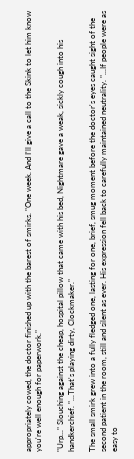appropriately cowed, the doctor finished up with the barest of smirks. "One week. And I'll give a call to the Skink to let him know you're well enough for paperwork."

"Urp..." Slouching against the cheap, hospital pillow that came with his bed, Nightmare gave a weak, sickly cough into his handkerchief. "...That's playing dirty, Clockmaker."

The small smirk grew into a fully fledged one, lasting for one, brief, smug moment before the doctor's eyes caught sight of the second patient in the room, still and silent as ever. His expression fell back to carefully maintained neutrality. "...If people were as easy to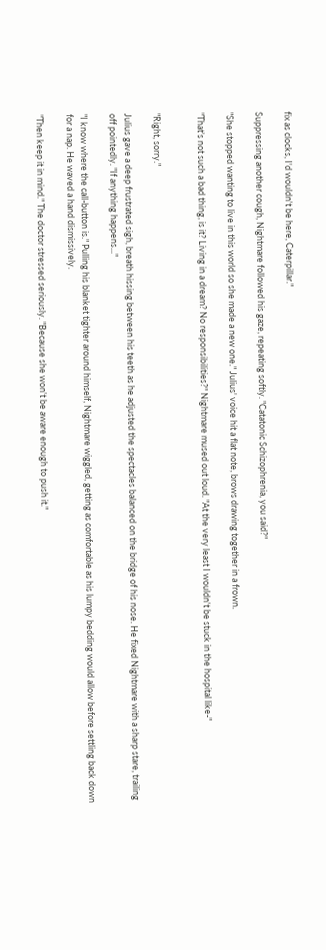fix as clocks, I'd wouldn't be here, Caterpillar."

Suppressing another cough, Nightmare followed his gaze, repeating softly. "Catatonic Schizophrenia, you said?"

"She stopped wanting to live in this world so she made a new one." Julius' voice hit a flat note, brows drawing together in a frown.

"That's not such a bad thing, is it? Living in a dream? No responsibilities?" Nightmare mused out loud. "At the very least I wouldn't be stuck in the hospital like-"


"Right, sorry."

Julius gave a deep frustrated sigh, breath hissing between his teeth as he adjusted the spectacles balanced on the bridge of his nose. He fixed Nightmare with a sharp stare, trailing off pointedly. "If anything happens..."

"I know where the call-button is." Pulling his blanket tighter around himself, Nightmare wiggled, getting as comfortable as his lumpy bedding would allow before settling back down for a nap. He waved a hand dismissively.

"Then keep it in mind." The doctor stressed seriously. "Because she won't be aware enough to push it."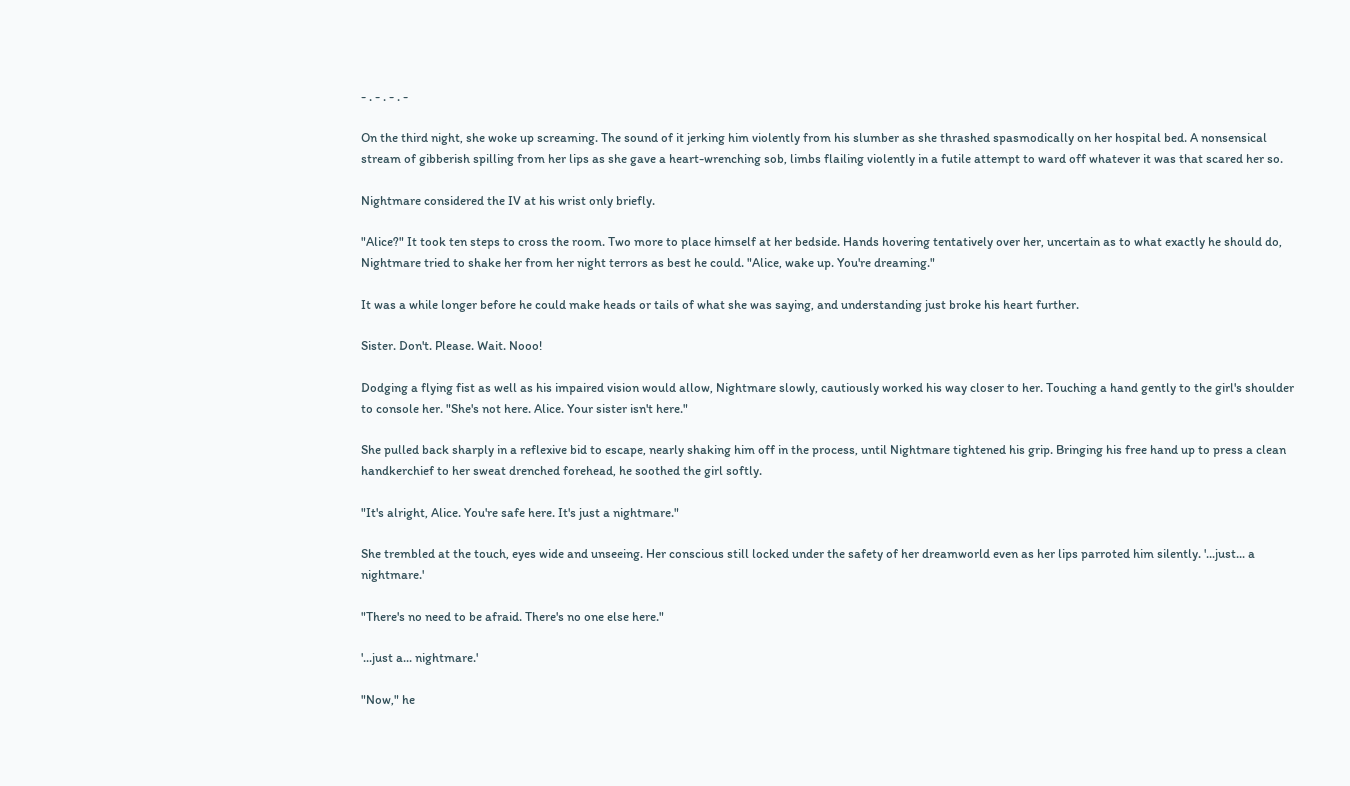- . - . - . -

On the third night, she woke up screaming. The sound of it jerking him violently from his slumber as she thrashed spasmodically on her hospital bed. A nonsensical stream of gibberish spilling from her lips as she gave a heart-wrenching sob, limbs flailing violently in a futile attempt to ward off whatever it was that scared her so.

Nightmare considered the IV at his wrist only briefly.

"Alice?" It took ten steps to cross the room. Two more to place himself at her bedside. Hands hovering tentatively over her, uncertain as to what exactly he should do, Nightmare tried to shake her from her night terrors as best he could. "Alice, wake up. You're dreaming."

It was a while longer before he could make heads or tails of what she was saying, and understanding just broke his heart further.

Sister. Don't. Please. Wait. Nooo!

Dodging a flying fist as well as his impaired vision would allow, Nightmare slowly, cautiously worked his way closer to her. Touching a hand gently to the girl's shoulder to console her. "She's not here. Alice. Your sister isn't here."

She pulled back sharply in a reflexive bid to escape, nearly shaking him off in the process, until Nightmare tightened his grip. Bringing his free hand up to press a clean handkerchief to her sweat drenched forehead, he soothed the girl softly.

"It's alright, Alice. You're safe here. It's just a nightmare."

She trembled at the touch, eyes wide and unseeing. Her conscious still locked under the safety of her dreamworld even as her lips parroted him silently. '...just... a nightmare.'

"There's no need to be afraid. There's no one else here."

'...just a... nightmare.'

"Now," he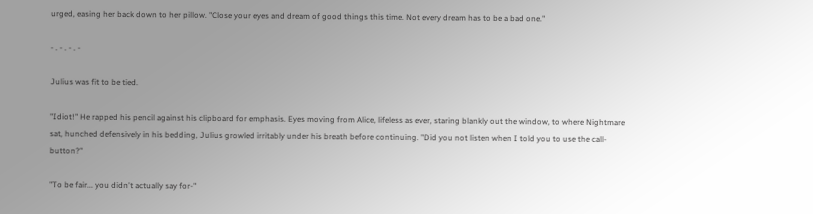urged, easing her back down to her pillow. "Close your eyes and dream of good things this time. Not every dream has to be a bad one."

- . - . - . -

Julius was fit to be tied.

"Idiot!" He rapped his pencil against his clipboard for emphasis. Eyes moving from Alice, lifeless as ever, staring blankly out the window, to where Nightmare sat, hunched defensively in his bedding, Julius growled irritably under his breath before continuing. "Did you not listen when I told you to use the call-button?"

"To be fair... you didn't actually say for-"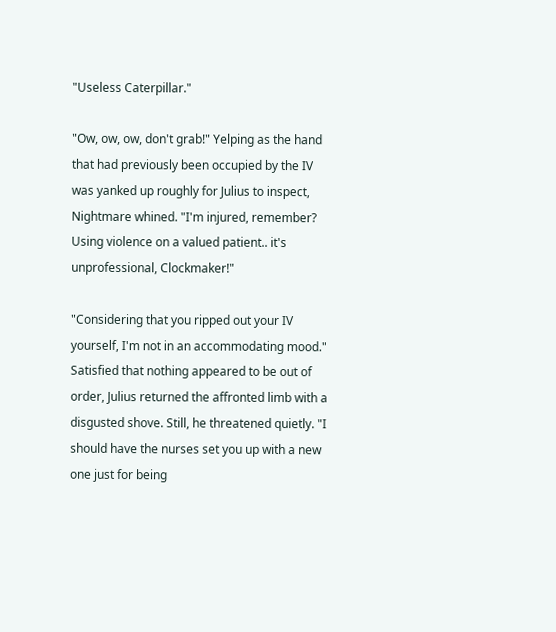"Useless Caterpillar."

"Ow, ow, ow, don't grab!" Yelping as the hand that had previously been occupied by the IV was yanked up roughly for Julius to inspect, Nightmare whined. "I'm injured, remember? Using violence on a valued patient.. it's unprofessional, Clockmaker!"

"Considering that you ripped out your IV yourself, I'm not in an accommodating mood." Satisfied that nothing appeared to be out of order, Julius returned the affronted limb with a disgusted shove. Still, he threatened quietly. "I should have the nurses set you up with a new one just for being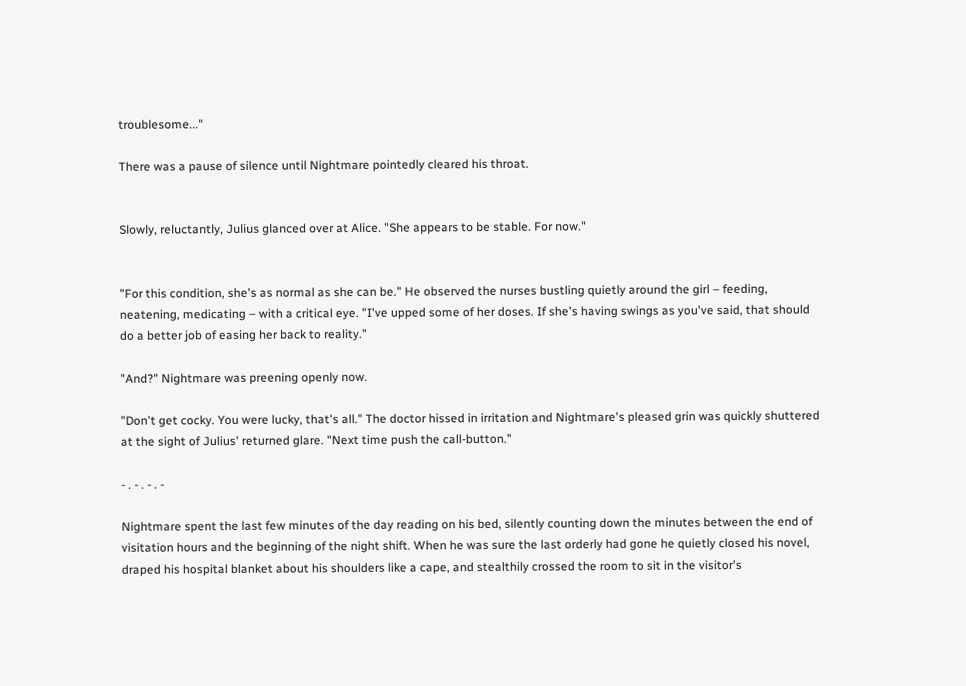troublesome..."

There was a pause of silence until Nightmare pointedly cleared his throat.


Slowly, reluctantly, Julius glanced over at Alice. "She appears to be stable. For now."


"For this condition, she's as normal as she can be." He observed the nurses bustling quietly around the girl – feeding, neatening, medicating – with a critical eye. "I've upped some of her doses. If she's having swings as you've said, that should do a better job of easing her back to reality."

"And?" Nightmare was preening openly now.

"Don't get cocky. You were lucky, that's all." The doctor hissed in irritation and Nightmare's pleased grin was quickly shuttered at the sight of Julius' returned glare. "Next time push the call-button."

- . - . - . -

Nightmare spent the last few minutes of the day reading on his bed, silently counting down the minutes between the end of visitation hours and the beginning of the night shift. When he was sure the last orderly had gone he quietly closed his novel, draped his hospital blanket about his shoulders like a cape, and stealthily crossed the room to sit in the visitor's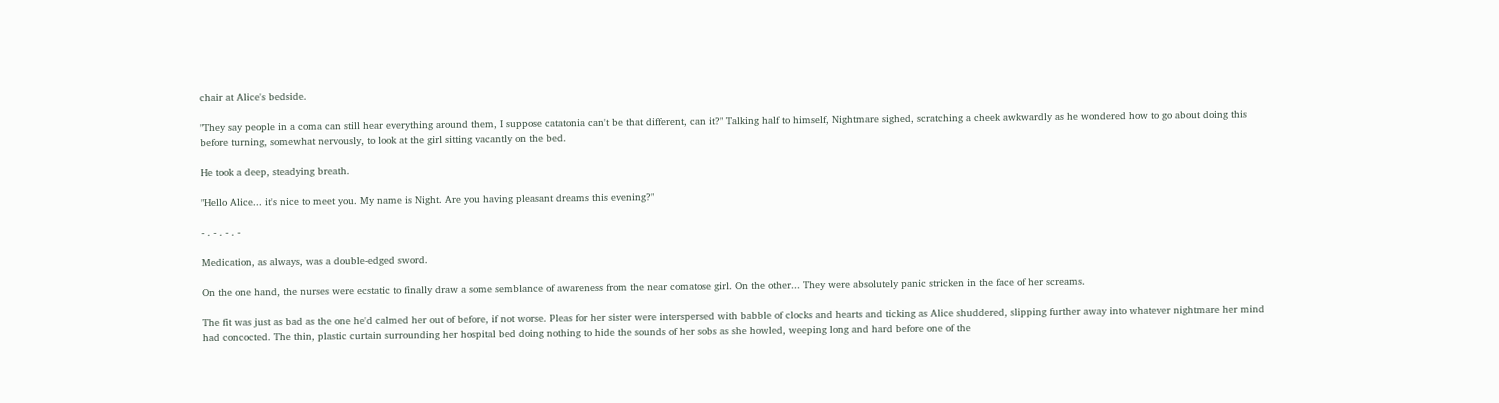chair at Alice's bedside.

"They say people in a coma can still hear everything around them, I suppose catatonia can't be that different, can it?" Talking half to himself, Nightmare sighed, scratching a cheek awkwardly as he wondered how to go about doing this before turning, somewhat nervously, to look at the girl sitting vacantly on the bed.

He took a deep, steadying breath.

"Hello Alice... it's nice to meet you. My name is Night. Are you having pleasant dreams this evening?"

- . - . - . -

Medication, as always, was a double-edged sword.

On the one hand, the nurses were ecstatic to finally draw a some semblance of awareness from the near comatose girl. On the other... They were absolutely panic stricken in the face of her screams.

The fit was just as bad as the one he'd calmed her out of before, if not worse. Pleas for her sister were interspersed with babble of clocks and hearts and ticking as Alice shuddered, slipping further away into whatever nightmare her mind had concocted. The thin, plastic curtain surrounding her hospital bed doing nothing to hide the sounds of her sobs as she howled, weeping long and hard before one of the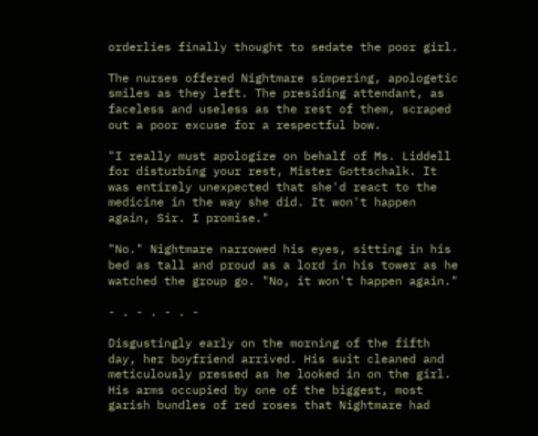orderlies finally thought to sedate the poor girl.

The nurses offered Nightmare simpering, apologetic smiles as they left. The presiding attendant, as faceless and useless as the rest of them, scraped out a poor excuse for a respectful bow.

"I really must apologize on behalf of Ms. Liddell for disturbing your rest, Mister Gottschalk. It was entirely unexpected that she'd react to the medicine in the way she did. It won't happen again, Sir. I promise."

"No." Nightmare narrowed his eyes, sitting in his bed as tall and proud as a lord in his tower as he watched the group go. "No, it won't happen again."

- . - . - . -

Disgustingly early on the morning of the fifth day, her boyfriend arrived. His suit cleaned and meticulously pressed as he looked in on the girl. His arms occupied by one of the biggest, most garish bundles of red roses that Nightmare had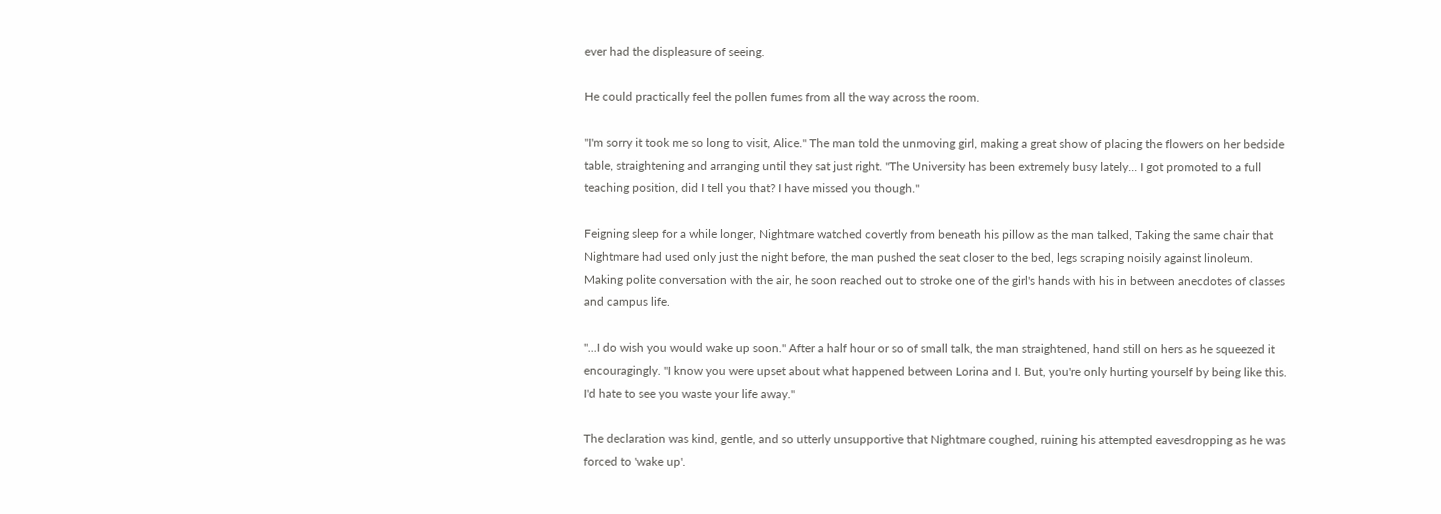ever had the displeasure of seeing.

He could practically feel the pollen fumes from all the way across the room.

"I'm sorry it took me so long to visit, Alice." The man told the unmoving girl, making a great show of placing the flowers on her bedside table, straightening and arranging until they sat just right. "The University has been extremely busy lately... I got promoted to a full teaching position, did I tell you that? I have missed you though."

Feigning sleep for a while longer, Nightmare watched covertly from beneath his pillow as the man talked, Taking the same chair that Nightmare had used only just the night before, the man pushed the seat closer to the bed, legs scraping noisily against linoleum. Making polite conversation with the air, he soon reached out to stroke one of the girl's hands with his in between anecdotes of classes and campus life.

"...I do wish you would wake up soon." After a half hour or so of small talk, the man straightened, hand still on hers as he squeezed it encouragingly. "I know you were upset about what happened between Lorina and I. But, you're only hurting yourself by being like this. I'd hate to see you waste your life away."

The declaration was kind, gentle, and so utterly unsupportive that Nightmare coughed, ruining his attempted eavesdropping as he was forced to 'wake up'.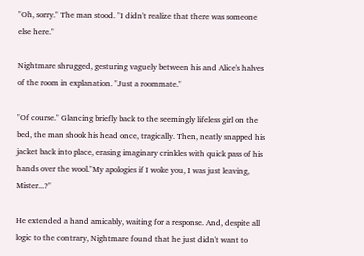"Oh, sorry." The man stood. "I didn't realize that there was someone else here."

Nightmare shrugged, gesturing vaguely between his and Alice's halves of the room in explanation. "Just a roommate."

"Of course." Glancing briefly back to the seemingly lifeless girl on the bed, the man shook his head once, tragically. Then, neatly snapped his jacket back into place, erasing imaginary crinkles with quick pass of his hands over the wool."My apologies if I woke you, I was just leaving, Mister...?"

He extended a hand amicably, waiting for a response. And, despite all logic to the contrary, Nightmare found that he just didn't want to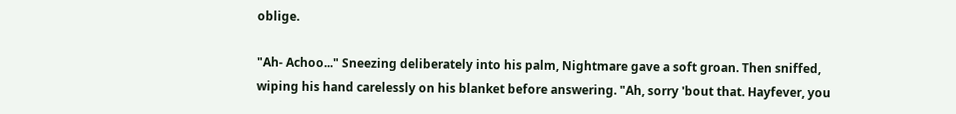oblige.

"Ah- Achoo..." Sneezing deliberately into his palm, Nightmare gave a soft groan. Then sniffed, wiping his hand carelessly on his blanket before answering. "Ah, sorry 'bout that. Hayfever, you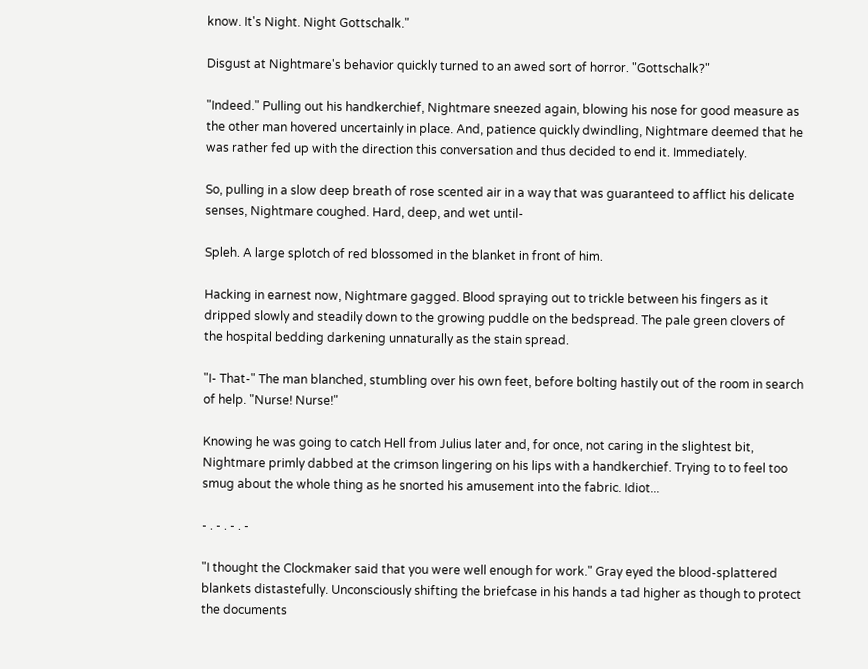know. It's Night. Night Gottschalk."

Disgust at Nightmare's behavior quickly turned to an awed sort of horror. "Gottschalk?"

"Indeed." Pulling out his handkerchief, Nightmare sneezed again, blowing his nose for good measure as the other man hovered uncertainly in place. And, patience quickly dwindling, Nightmare deemed that he was rather fed up with the direction this conversation and thus decided to end it. Immediately.

So, pulling in a slow deep breath of rose scented air in a way that was guaranteed to afflict his delicate senses, Nightmare coughed. Hard, deep, and wet until-

Spleh. A large splotch of red blossomed in the blanket in front of him.

Hacking in earnest now, Nightmare gagged. Blood spraying out to trickle between his fingers as it dripped slowly and steadily down to the growing puddle on the bedspread. The pale green clovers of the hospital bedding darkening unnaturally as the stain spread.

"I- That-" The man blanched, stumbling over his own feet, before bolting hastily out of the room in search of help. "Nurse! Nurse!"

Knowing he was going to catch Hell from Julius later and, for once, not caring in the slightest bit, Nightmare primly dabbed at the crimson lingering on his lips with a handkerchief. Trying to to feel too smug about the whole thing as he snorted his amusement into the fabric. Idiot...

- . - . - . -

"I thought the Clockmaker said that you were well enough for work." Gray eyed the blood-splattered blankets distastefully. Unconsciously shifting the briefcase in his hands a tad higher as though to protect the documents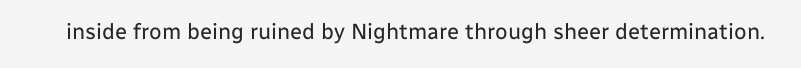inside from being ruined by Nightmare through sheer determination.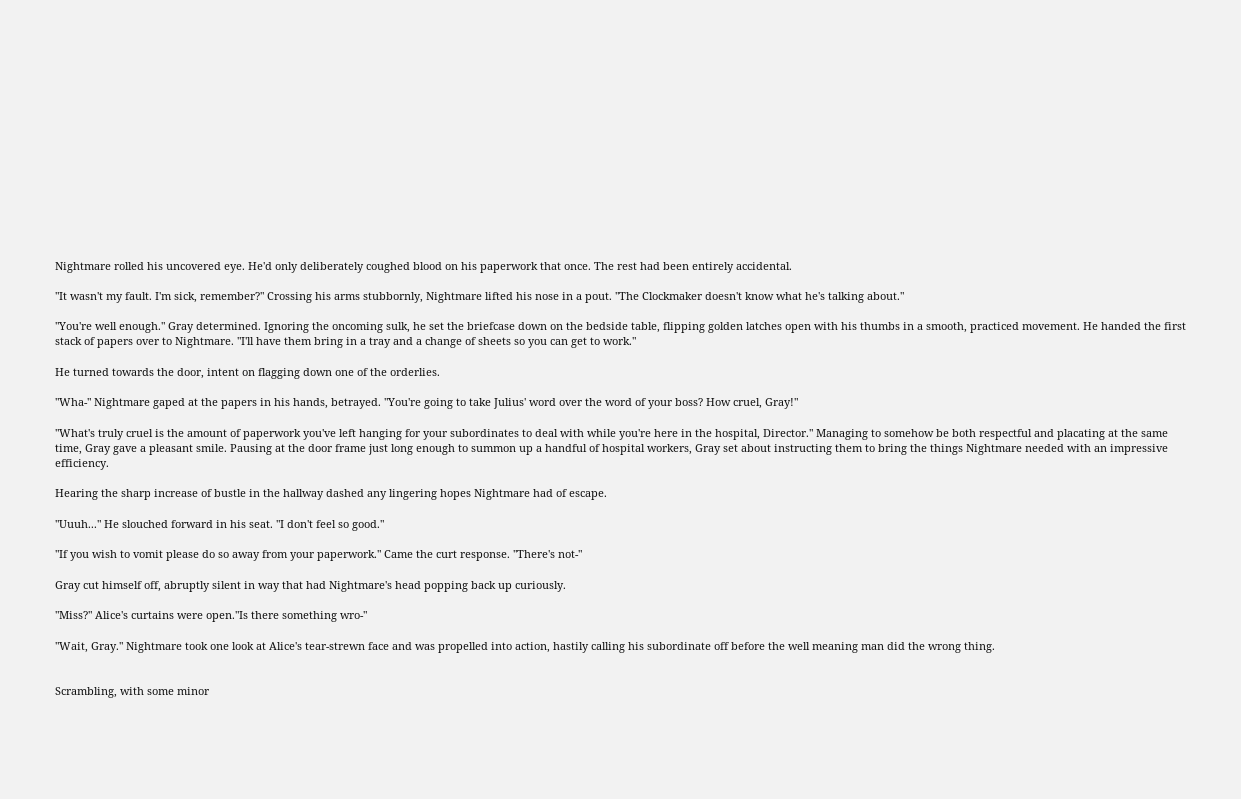Nightmare rolled his uncovered eye. He'd only deliberately coughed blood on his paperwork that once. The rest had been entirely accidental.

"It wasn't my fault. I'm sick, remember?" Crossing his arms stubbornly, Nightmare lifted his nose in a pout. "The Clockmaker doesn't know what he's talking about."

"You're well enough." Gray determined. Ignoring the oncoming sulk, he set the briefcase down on the bedside table, flipping golden latches open with his thumbs in a smooth, practiced movement. He handed the first stack of papers over to Nightmare. "I'll have them bring in a tray and a change of sheets so you can get to work."

He turned towards the door, intent on flagging down one of the orderlies.

"Wha-" Nightmare gaped at the papers in his hands, betrayed. "You're going to take Julius' word over the word of your boss? How cruel, Gray!"

"What's truly cruel is the amount of paperwork you've left hanging for your subordinates to deal with while you're here in the hospital, Director." Managing to somehow be both respectful and placating at the same time, Gray gave a pleasant smile. Pausing at the door frame just long enough to summon up a handful of hospital workers, Gray set about instructing them to bring the things Nightmare needed with an impressive efficiency.

Hearing the sharp increase of bustle in the hallway dashed any lingering hopes Nightmare had of escape.

"Uuuh..." He slouched forward in his seat. "I don't feel so good."

"If you wish to vomit please do so away from your paperwork." Came the curt response. "There's not-"

Gray cut himself off, abruptly silent in way that had Nightmare's head popping back up curiously.

"Miss?" Alice's curtains were open."Is there something wro-"

"Wait, Gray." Nightmare took one look at Alice's tear-strewn face and was propelled into action, hastily calling his subordinate off before the well meaning man did the wrong thing.


Scrambling, with some minor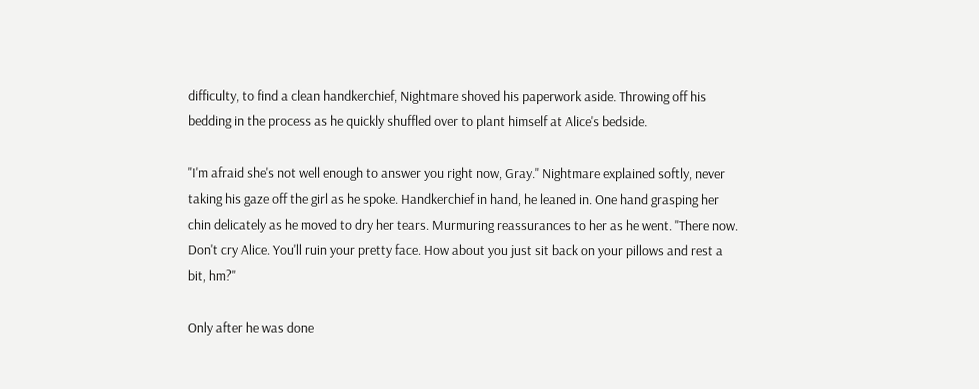difficulty, to find a clean handkerchief, Nightmare shoved his paperwork aside. Throwing off his bedding in the process as he quickly shuffled over to plant himself at Alice's bedside.

"I'm afraid she's not well enough to answer you right now, Gray." Nightmare explained softly, never taking his gaze off the girl as he spoke. Handkerchief in hand, he leaned in. One hand grasping her chin delicately as he moved to dry her tears. Murmuring reassurances to her as he went. "There now. Don't cry Alice. You'll ruin your pretty face. How about you just sit back on your pillows and rest a bit, hm?"

Only after he was done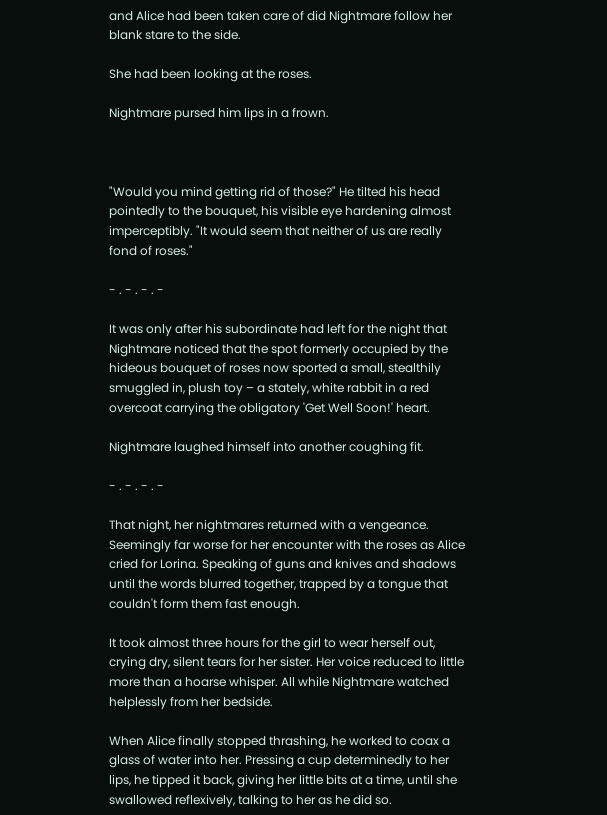and Alice had been taken care of did Nightmare follow her blank stare to the side.

She had been looking at the roses.

Nightmare pursed him lips in a frown.



"Would you mind getting rid of those?" He tilted his head pointedly to the bouquet, his visible eye hardening almost imperceptibly. "It would seem that neither of us are really fond of roses."

- . - . - . -

It was only after his subordinate had left for the night that Nightmare noticed that the spot formerly occupied by the hideous bouquet of roses now sported a small, stealthily smuggled in, plush toy – a stately, white rabbit in a red overcoat carrying the obligatory 'Get Well Soon!' heart.

Nightmare laughed himself into another coughing fit.

- . - . - . -

That night, her nightmares returned with a vengeance. Seemingly far worse for her encounter with the roses as Alice cried for Lorina. Speaking of guns and knives and shadows until the words blurred together, trapped by a tongue that couldn't form them fast enough.

It took almost three hours for the girl to wear herself out, crying dry, silent tears for her sister. Her voice reduced to little more than a hoarse whisper. All while Nightmare watched helplessly from her bedside.

When Alice finally stopped thrashing, he worked to coax a glass of water into her. Pressing a cup determinedly to her lips, he tipped it back, giving her little bits at a time, until she swallowed reflexively, talking to her as he did so.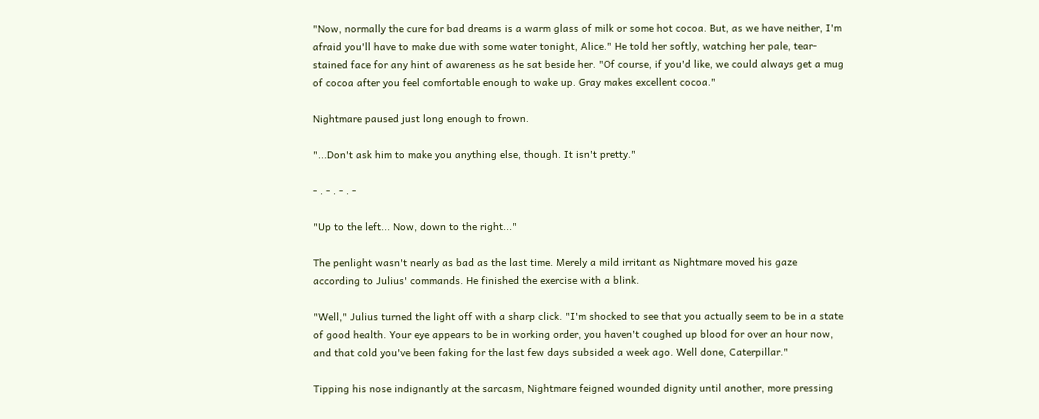"Now, normally the cure for bad dreams is a warm glass of milk or some hot cocoa. But, as we have neither, I'm afraid you'll have to make due with some water tonight, Alice." He told her softly, watching her pale, tear-stained face for any hint of awareness as he sat beside her. "Of course, if you'd like, we could always get a mug of cocoa after you feel comfortable enough to wake up. Gray makes excellent cocoa."

Nightmare paused just long enough to frown.

"...Don't ask him to make you anything else, though. It isn't pretty."

- . - . - . -

"Up to the left... Now, down to the right..."

The penlight wasn't nearly as bad as the last time. Merely a mild irritant as Nightmare moved his gaze according to Julius' commands. He finished the exercise with a blink.

"Well," Julius turned the light off with a sharp click. "I'm shocked to see that you actually seem to be in a state of good health. Your eye appears to be in working order, you haven't coughed up blood for over an hour now, and that cold you've been faking for the last few days subsided a week ago. Well done, Caterpillar."

Tipping his nose indignantly at the sarcasm, Nightmare feigned wounded dignity until another, more pressing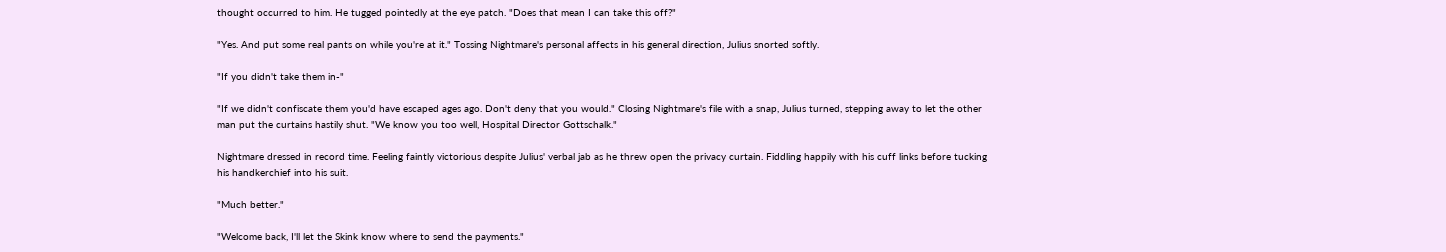thought occurred to him. He tugged pointedly at the eye patch. "Does that mean I can take this off?"

"Yes. And put some real pants on while you're at it." Tossing Nightmare's personal affects in his general direction, Julius snorted softly.

"If you didn't take them in-"

"If we didn't confiscate them you'd have escaped ages ago. Don't deny that you would." Closing Nightmare's file with a snap, Julius turned, stepping away to let the other man put the curtains hastily shut. "We know you too well, Hospital Director Gottschalk."

Nightmare dressed in record time. Feeling faintly victorious despite Julius' verbal jab as he threw open the privacy curtain. Fiddling happily with his cuff links before tucking his handkerchief into his suit.

"Much better."

"Welcome back, I'll let the Skink know where to send the payments."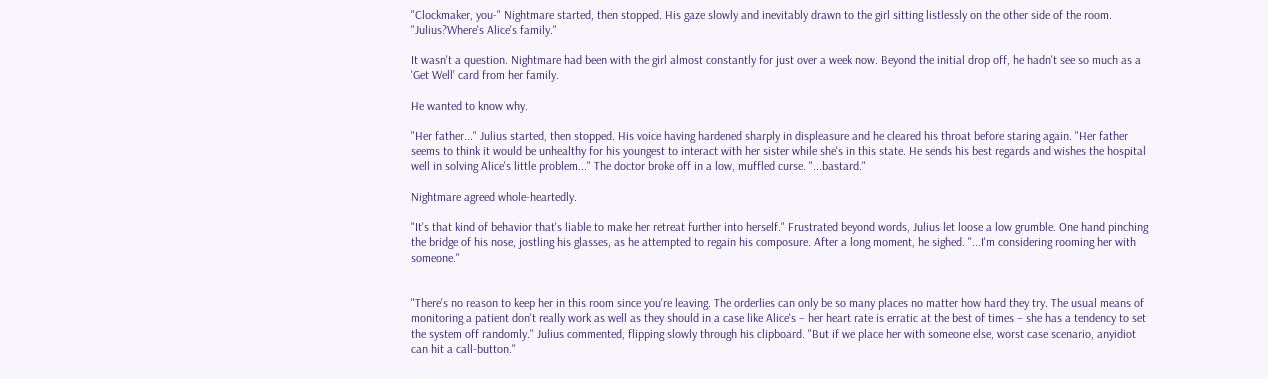"Clockmaker, you-" Nightmare started, then stopped. His gaze slowly and inevitably drawn to the girl sitting listlessly on the other side of the room. "Julius?Where's Alice's family."

It wasn't a question. Nightmare had been with the girl almost constantly for just over a week now. Beyond the initial drop off, he hadn't see so much as a 'Get Well' card from her family.

He wanted to know why.

"Her father..." Julius started, then stopped. His voice having hardened sharply in displeasure and he cleared his throat before staring again. "Her father seems to think it would be unhealthy for his youngest to interact with her sister while she's in this state. He sends his best regards and wishes the hospital well in solving Alice's little problem..." The doctor broke off in a low, muffled curse. "...bastard."

Nightmare agreed whole-heartedly.

"It's that kind of behavior that's liable to make her retreat further into herself." Frustrated beyond words, Julius let loose a low grumble. One hand pinching the bridge of his nose, jostling his glasses, as he attempted to regain his composure. After a long moment, he sighed. "...I'm considering rooming her with someone."


"There's no reason to keep her in this room since you're leaving. The orderlies can only be so many places no matter how hard they try. The usual means of monitoring a patient don't really work as well as they should in a case like Alice's – her heart rate is erratic at the best of times – she has a tendency to set the system off randomly." Julius commented, flipping slowly through his clipboard. "But if we place her with someone else, worst case scenario, anyidiot can hit a call-button."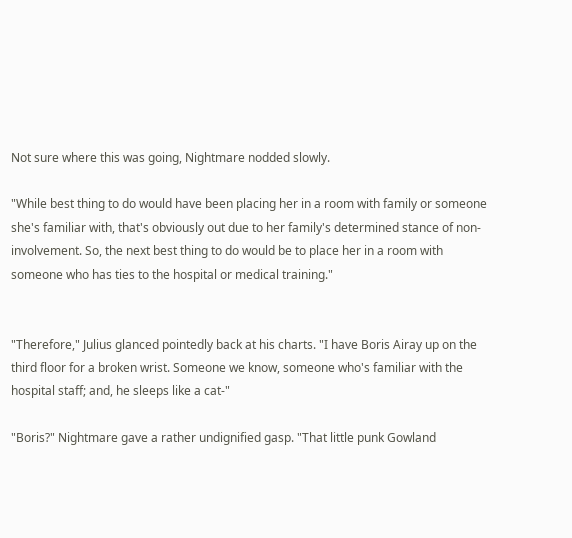Not sure where this was going, Nightmare nodded slowly.

"While best thing to do would have been placing her in a room with family or someone she's familiar with, that's obviously out due to her family's determined stance of non-involvement. So, the next best thing to do would be to place her in a room with someone who has ties to the hospital or medical training."


"Therefore," Julius glanced pointedly back at his charts. "I have Boris Airay up on the third floor for a broken wrist. Someone we know, someone who's familiar with the hospital staff; and, he sleeps like a cat-"

"Boris?" Nightmare gave a rather undignified gasp. "That little punk Gowland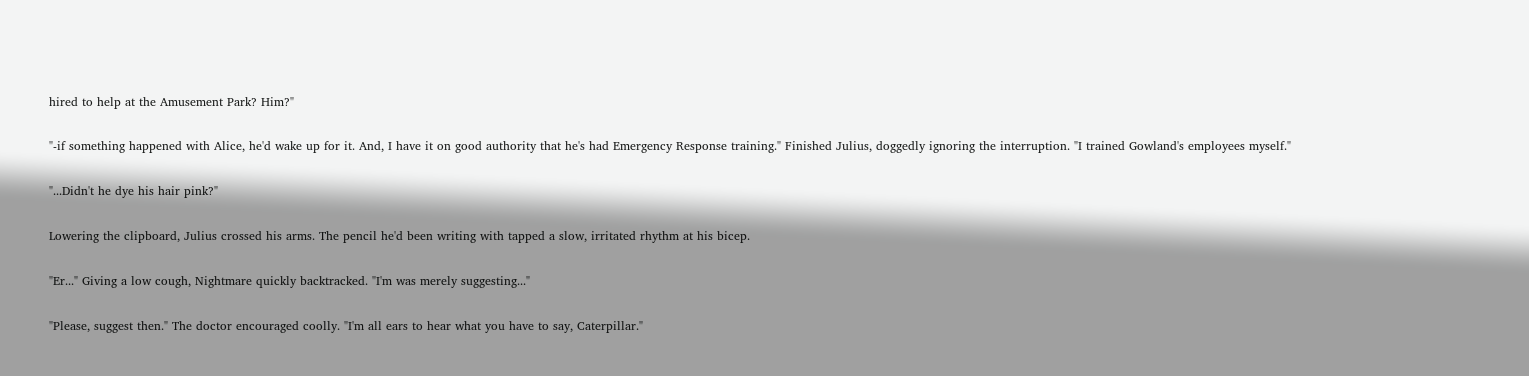hired to help at the Amusement Park? Him?"

"-if something happened with Alice, he'd wake up for it. And, I have it on good authority that he's had Emergency Response training." Finished Julius, doggedly ignoring the interruption. "I trained Gowland's employees myself."

"...Didn't he dye his hair pink?"

Lowering the clipboard, Julius crossed his arms. The pencil he'd been writing with tapped a slow, irritated rhythm at his bicep.

"Er..." Giving a low cough, Nightmare quickly backtracked. "I'm was merely suggesting..."

"Please, suggest then." The doctor encouraged coolly. "I'm all ears to hear what you have to say, Caterpillar."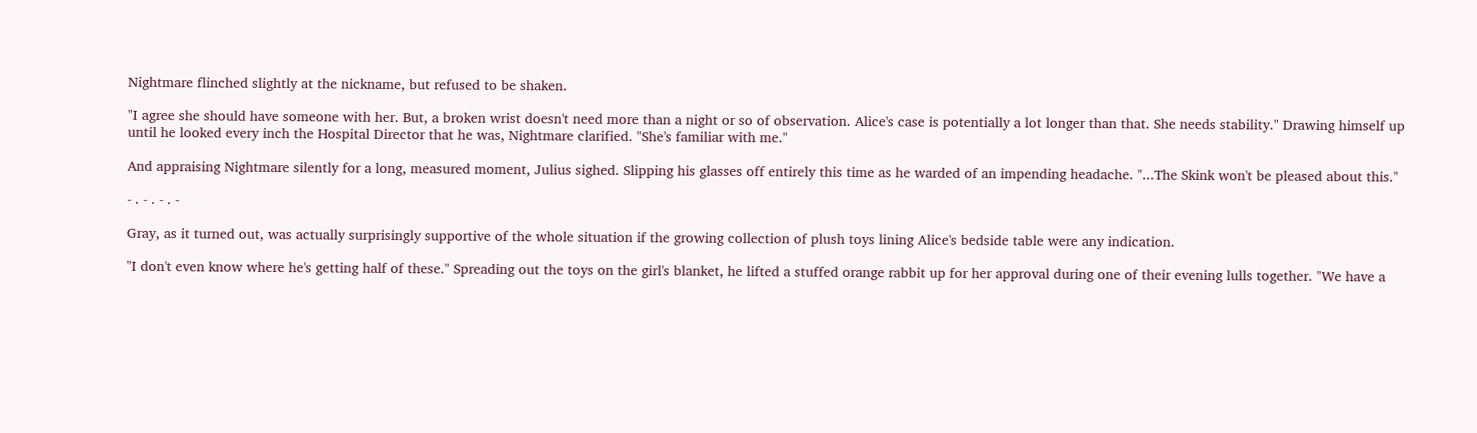Nightmare flinched slightly at the nickname, but refused to be shaken.

"I agree she should have someone with her. But, a broken wrist doesn't need more than a night or so of observation. Alice's case is potentially a lot longer than that. She needs stability." Drawing himself up until he looked every inch the Hospital Director that he was, Nightmare clarified. "She's familiar with me."

And appraising Nightmare silently for a long, measured moment, Julius sighed. Slipping his glasses off entirely this time as he warded of an impending headache. "...The Skink won't be pleased about this."

- . - . - . -

Gray, as it turned out, was actually surprisingly supportive of the whole situation if the growing collection of plush toys lining Alice's bedside table were any indication.

"I don't even know where he's getting half of these." Spreading out the toys on the girl's blanket, he lifted a stuffed orange rabbit up for her approval during one of their evening lulls together. "We have a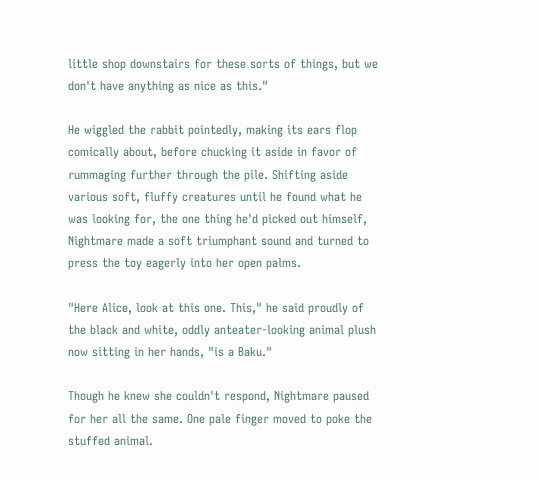little shop downstairs for these sorts of things, but we don't have anything as nice as this."

He wiggled the rabbit pointedly, making its ears flop comically about, before chucking it aside in favor of rummaging further through the pile. Shifting aside various soft, fluffy creatures until he found what he was looking for, the one thing he'd picked out himself, Nightmare made a soft triumphant sound and turned to press the toy eagerly into her open palms.

"Here Alice, look at this one. This," he said proudly of the black and white, oddly anteater-looking animal plush now sitting in her hands, "is a Baku."

Though he knew she couldn't respond, Nightmare paused for her all the same. One pale finger moved to poke the stuffed animal.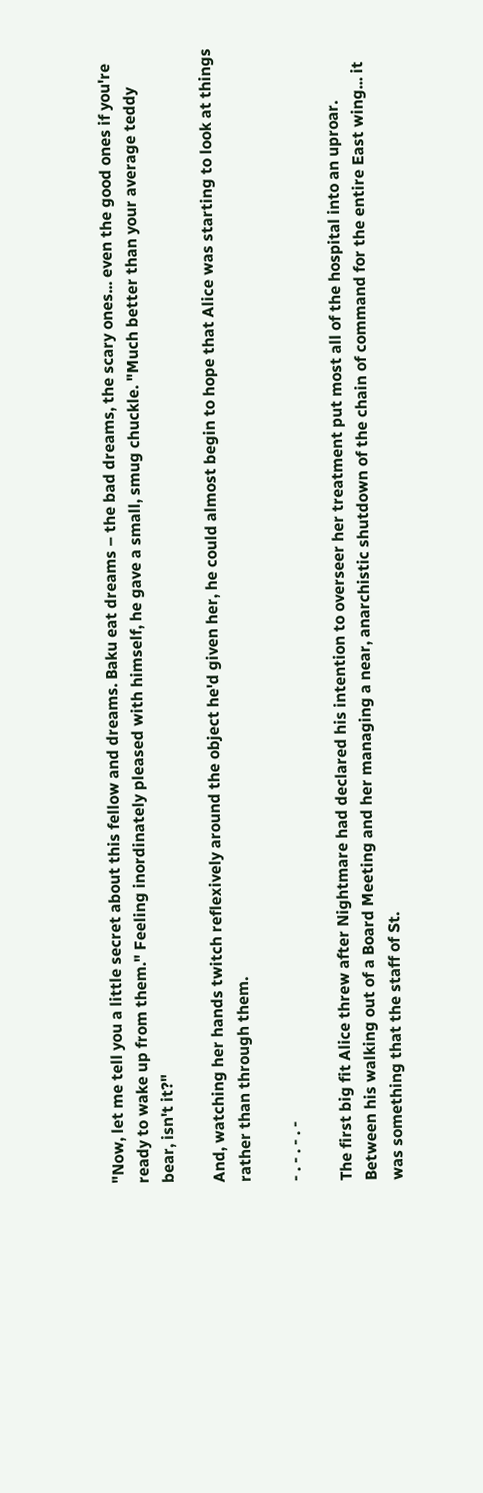"Now, let me tell you a little secret about this fellow and dreams. Baku eat dreams – the bad dreams, the scary ones... even the good ones if you're ready to wake up from them." Feeling inordinately pleased with himself, he gave a small, smug chuckle. "Much better than your average teddy bear, isn't it?"

And, watching her hands twitch reflexively around the object he'd given her, he could almost begin to hope that Alice was starting to look at things rather than through them.

- . - . - . -

The first big fit Alice threw after Nightmare had declared his intention to overseer her treatment put most all of the hospital into an uproar. Between his walking out of a Board Meeting and her managing a near, anarchistic shutdown of the chain of command for the entire East wing... it was something that the staff of St.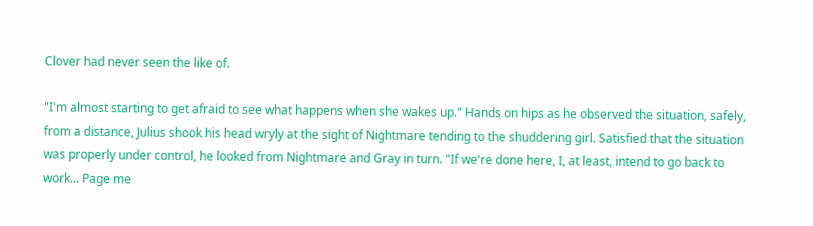Clover had never seen the like of.

"I'm almost starting to get afraid to see what happens when she wakes up." Hands on hips as he observed the situation, safely, from a distance, Julius shook his head wryly at the sight of Nightmare tending to the shuddering girl. Satisfied that the situation was properly under control, he looked from Nightmare and Gray in turn. "If we're done here, I, at least, intend to go back to work... Page me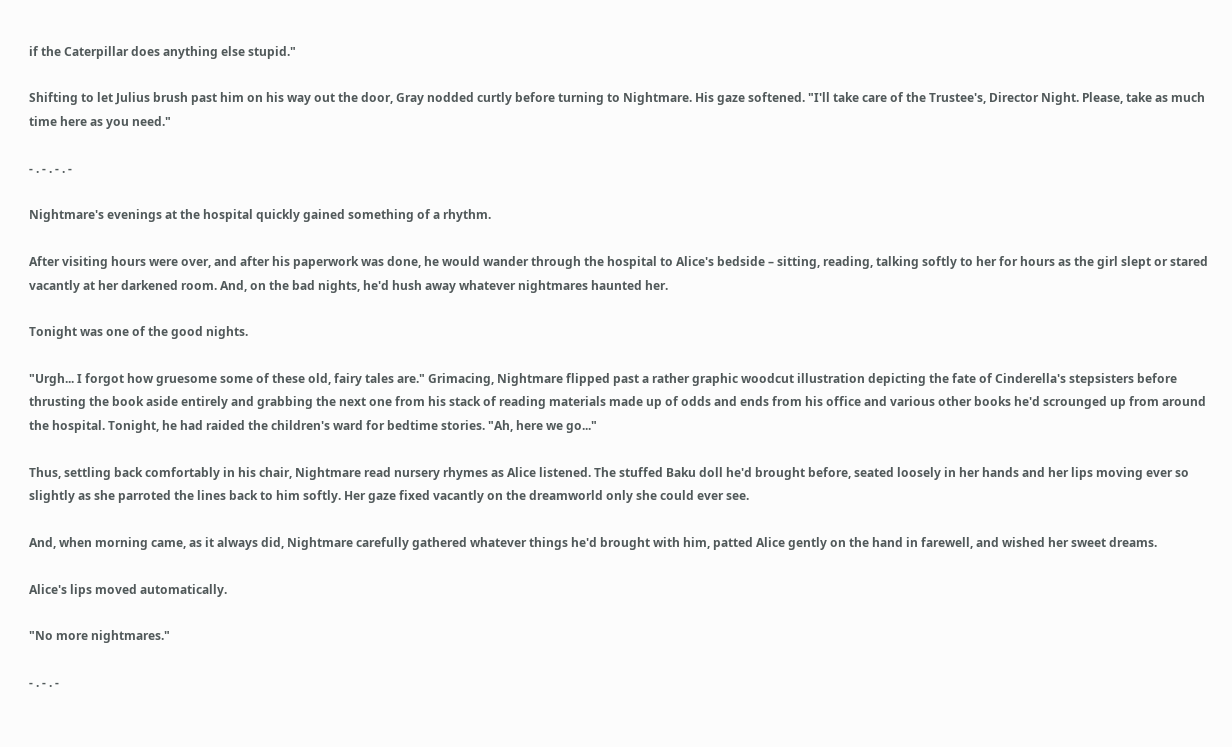if the Caterpillar does anything else stupid."

Shifting to let Julius brush past him on his way out the door, Gray nodded curtly before turning to Nightmare. His gaze softened. "I'll take care of the Trustee's, Director Night. Please, take as much time here as you need."

- . - . - . -

Nightmare's evenings at the hospital quickly gained something of a rhythm.

After visiting hours were over, and after his paperwork was done, he would wander through the hospital to Alice's bedside – sitting, reading, talking softly to her for hours as the girl slept or stared vacantly at her darkened room. And, on the bad nights, he'd hush away whatever nightmares haunted her.

Tonight was one of the good nights.

"Urgh... I forgot how gruesome some of these old, fairy tales are." Grimacing, Nightmare flipped past a rather graphic woodcut illustration depicting the fate of Cinderella's stepsisters before thrusting the book aside entirely and grabbing the next one from his stack of reading materials made up of odds and ends from his office and various other books he'd scrounged up from around the hospital. Tonight, he had raided the children's ward for bedtime stories. "Ah, here we go..."

Thus, settling back comfortably in his chair, Nightmare read nursery rhymes as Alice listened. The stuffed Baku doll he'd brought before, seated loosely in her hands and her lips moving ever so slightly as she parroted the lines back to him softly. Her gaze fixed vacantly on the dreamworld only she could ever see.

And, when morning came, as it always did, Nightmare carefully gathered whatever things he'd brought with him, patted Alice gently on the hand in farewell, and wished her sweet dreams.

Alice's lips moved automatically.

"No more nightmares."

- . - . -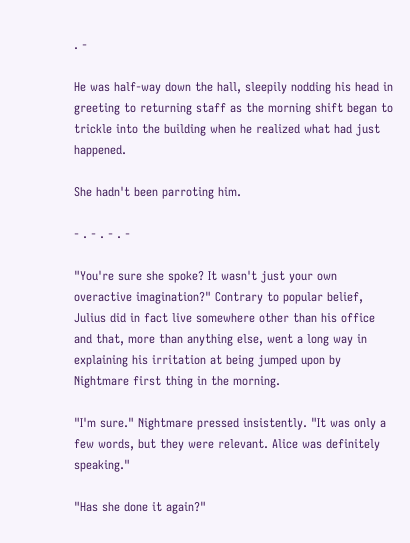. -

He was half-way down the hall, sleepily nodding his head in greeting to returning staff as the morning shift began to trickle into the building when he realized what had just happened.

She hadn't been parroting him.

- . - . - . -

"You're sure she spoke? It wasn't just your own overactive imagination?" Contrary to popular belief, Julius did in fact live somewhere other than his office and that, more than anything else, went a long way in explaining his irritation at being jumped upon by Nightmare first thing in the morning.

"I'm sure." Nightmare pressed insistently. "It was only a few words, but they were relevant. Alice was definitely speaking."

"Has she done it again?"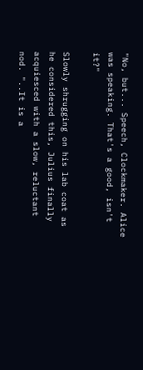"No, but... Speech, Clockmaker. Alice was speaking. That's a good, isn't it?"

Slowly shrugging on his lab coat as he considered this, Julius finally acquiesced with a slow, reluctant nod. "..It is a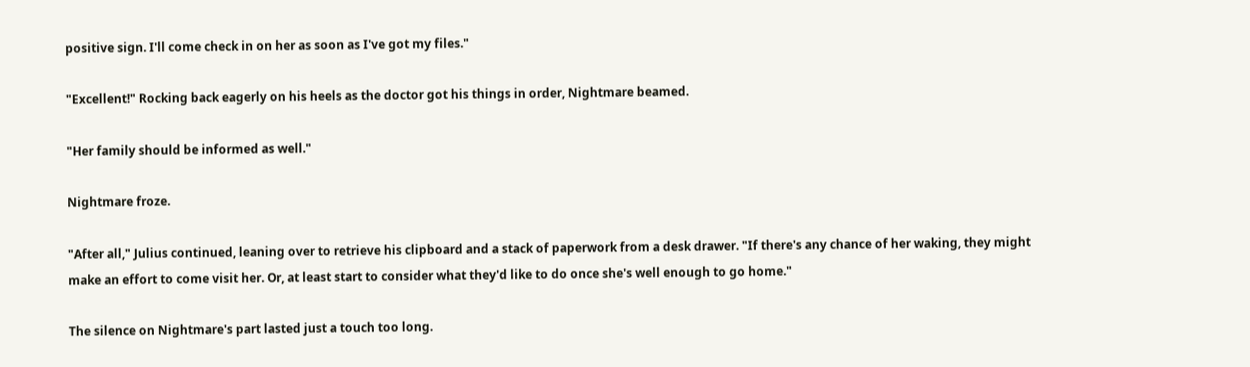positive sign. I'll come check in on her as soon as I've got my files."

"Excellent!" Rocking back eagerly on his heels as the doctor got his things in order, Nightmare beamed.

"Her family should be informed as well."

Nightmare froze.

"After all," Julius continued, leaning over to retrieve his clipboard and a stack of paperwork from a desk drawer. "If there's any chance of her waking, they might make an effort to come visit her. Or, at least start to consider what they'd like to do once she's well enough to go home."

The silence on Nightmare's part lasted just a touch too long.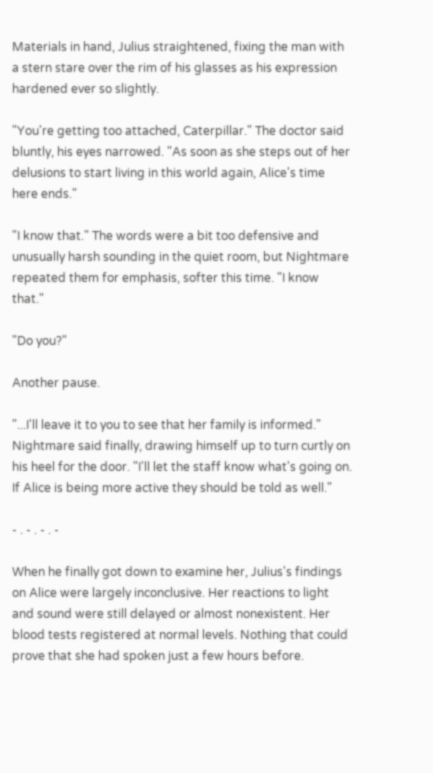Materials in hand, Julius straightened, fixing the man with a stern stare over the rim of his glasses as his expression hardened ever so slightly.

"You're getting too attached, Caterpillar." The doctor said bluntly, his eyes narrowed. "As soon as she steps out of her delusions to start living in this world again, Alice's time here ends."

"I know that." The words were a bit too defensive and unusually harsh sounding in the quiet room, but Nightmare repeated them for emphasis, softer this time. "I know that."

"Do you?"

Another pause.

"...I'll leave it to you to see that her family is informed." Nightmare said finally, drawing himself up to turn curtly on his heel for the door. "I'll let the staff know what's going on. If Alice is being more active they should be told as well."

- . - . - . -

When he finally got down to examine her, Julius's findings on Alice were largely inconclusive. Her reactions to light and sound were still delayed or almost nonexistent. Her blood tests registered at normal levels. Nothing that could prove that she had spoken just a few hours before.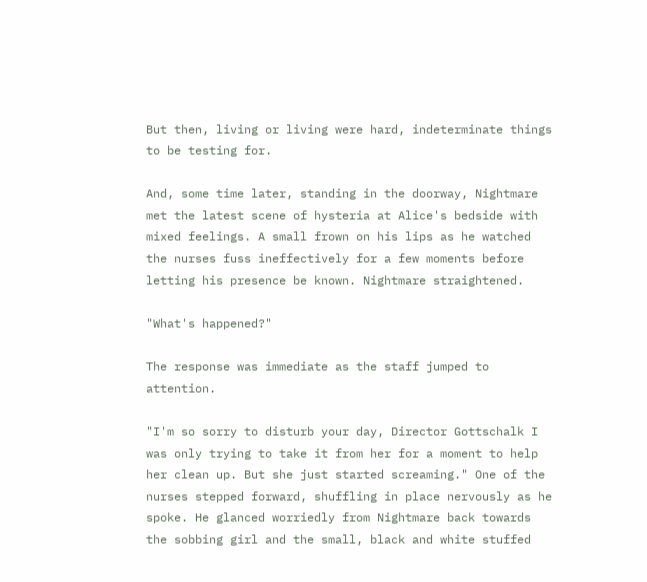But then, living or living were hard, indeterminate things to be testing for.

And, some time later, standing in the doorway, Nightmare met the latest scene of hysteria at Alice's bedside with mixed feelings. A small frown on his lips as he watched the nurses fuss ineffectively for a few moments before letting his presence be known. Nightmare straightened.

"What's happened?"

The response was immediate as the staff jumped to attention.

"I'm so sorry to disturb your day, Director Gottschalk I was only trying to take it from her for a moment to help her clean up. But she just started screaming." One of the nurses stepped forward, shuffling in place nervously as he spoke. He glanced worriedly from Nightmare back towards the sobbing girl and the small, black and white stuffed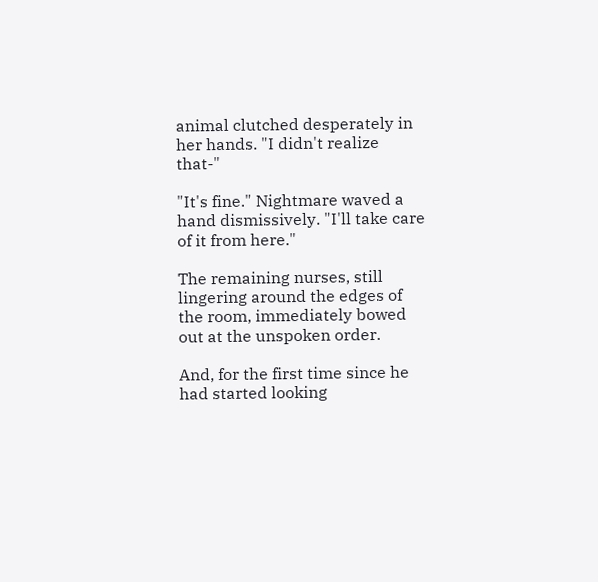animal clutched desperately in her hands. "I didn't realize that-"

"It's fine." Nightmare waved a hand dismissively. "I'll take care of it from here."

The remaining nurses, still lingering around the edges of the room, immediately bowed out at the unspoken order.

And, for the first time since he had started looking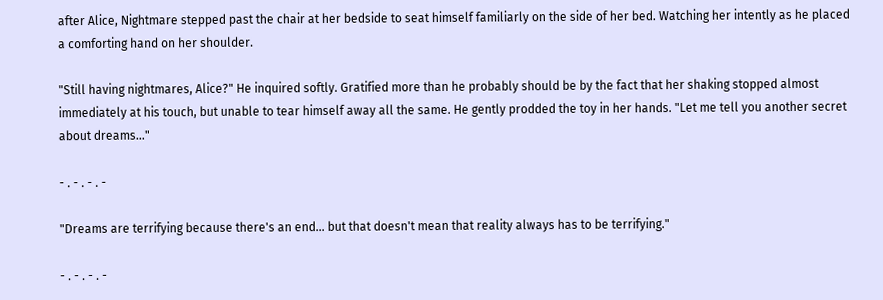after Alice, Nightmare stepped past the chair at her bedside to seat himself familiarly on the side of her bed. Watching her intently as he placed a comforting hand on her shoulder.

"Still having nightmares, Alice?" He inquired softly. Gratified more than he probably should be by the fact that her shaking stopped almost immediately at his touch, but unable to tear himself away all the same. He gently prodded the toy in her hands. "Let me tell you another secret about dreams..."

- . - . - . -

"Dreams are terrifying because there's an end... but that doesn't mean that reality always has to be terrifying."

- . - . - . -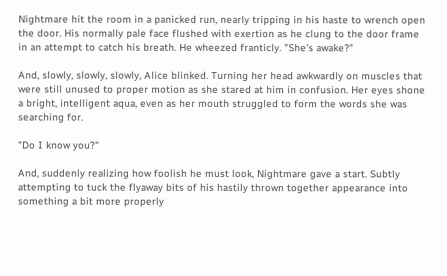Nightmare hit the room in a panicked run, nearly tripping in his haste to wrench open the door. His normally pale face flushed with exertion as he clung to the door frame in an attempt to catch his breath. He wheezed franticly. "She's awake?"

And, slowly, slowly, slowly, Alice blinked. Turning her head awkwardly on muscles that were still unused to proper motion as she stared at him in confusion. Her eyes shone a bright, intelligent aqua, even as her mouth struggled to form the words she was searching for.

"Do I know you?"

And, suddenly realizing how foolish he must look, Nightmare gave a start. Subtly attempting to tuck the flyaway bits of his hastily thrown together appearance into something a bit more properly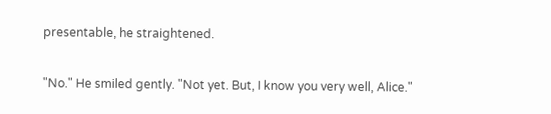presentable, he straightened.

"No." He smiled gently. "Not yet. But, I know you very well, Alice."